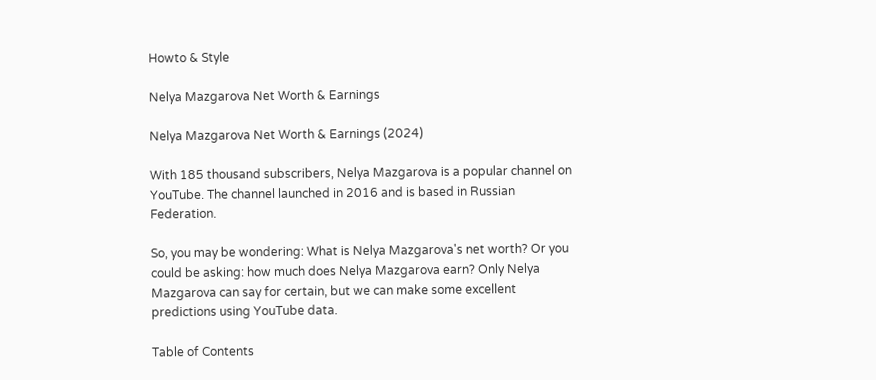Howto & Style

Nelya Mazgarova Net Worth & Earnings

Nelya Mazgarova Net Worth & Earnings (2024)

With 185 thousand subscribers, Nelya Mazgarova is a popular channel on YouTube. The channel launched in 2016 and is based in Russian Federation.

So, you may be wondering: What is Nelya Mazgarova's net worth? Or you could be asking: how much does Nelya Mazgarova earn? Only Nelya Mazgarova can say for certain, but we can make some excellent predictions using YouTube data.

Table of Contents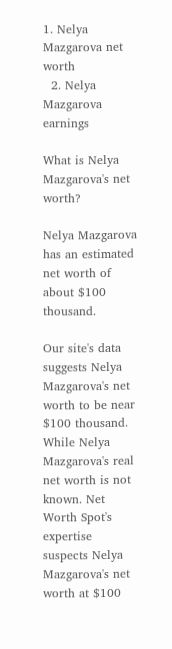1. Nelya Mazgarova net worth
  2. Nelya Mazgarova earnings

What is Nelya Mazgarova's net worth?

Nelya Mazgarova has an estimated net worth of about $100 thousand.

Our site's data suggests Nelya Mazgarova's net worth to be near $100 thousand. While Nelya Mazgarova's real net worth is not known. Net Worth Spot's expertise suspects Nelya Mazgarova's net worth at $100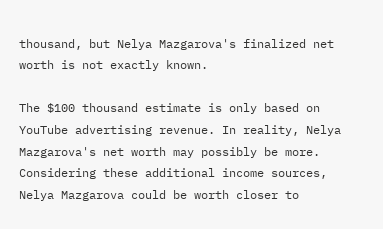thousand, but Nelya Mazgarova's finalized net worth is not exactly known.

The $100 thousand estimate is only based on YouTube advertising revenue. In reality, Nelya Mazgarova's net worth may possibly be more. Considering these additional income sources, Nelya Mazgarova could be worth closer to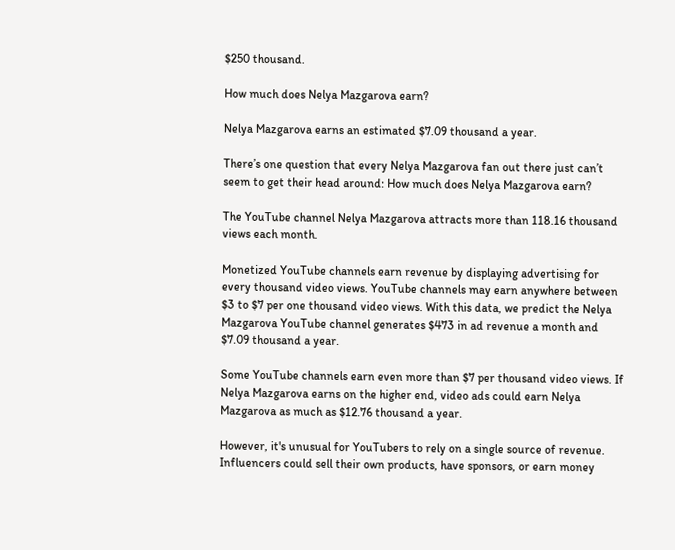$250 thousand.

How much does Nelya Mazgarova earn?

Nelya Mazgarova earns an estimated $7.09 thousand a year.

There’s one question that every Nelya Mazgarova fan out there just can’t seem to get their head around: How much does Nelya Mazgarova earn?

The YouTube channel Nelya Mazgarova attracts more than 118.16 thousand views each month.

Monetized YouTube channels earn revenue by displaying advertising for every thousand video views. YouTube channels may earn anywhere between $3 to $7 per one thousand video views. With this data, we predict the Nelya Mazgarova YouTube channel generates $473 in ad revenue a month and $7.09 thousand a year.

Some YouTube channels earn even more than $7 per thousand video views. If Nelya Mazgarova earns on the higher end, video ads could earn Nelya Mazgarova as much as $12.76 thousand a year.

However, it's unusual for YouTubers to rely on a single source of revenue. Influencers could sell their own products, have sponsors, or earn money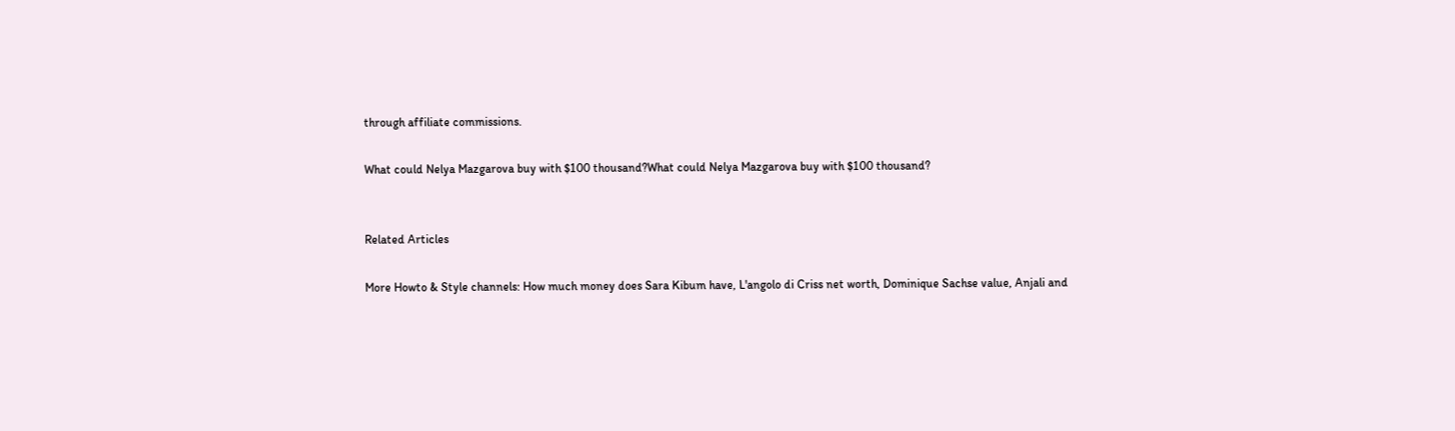through affiliate commissions.

What could Nelya Mazgarova buy with $100 thousand?What could Nelya Mazgarova buy with $100 thousand?


Related Articles

More Howto & Style channels: How much money does Sara Kibum have, L'angolo di Criss net worth, Dominique Sachse value, Anjali and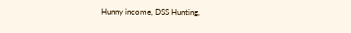Hunny income, DSS Hunting,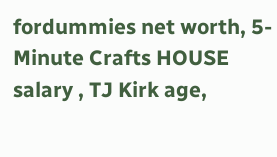fordummies net worth, 5-Minute Crafts HOUSE salary , TJ Kirk age,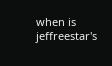when is jeffreestar's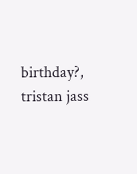birthday?, tristan jass